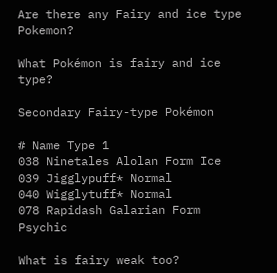Are there any Fairy and ice type Pokemon?

What Pokémon is fairy and ice type?

Secondary Fairy-type Pokémon

# Name Type 1
038 Ninetales Alolan Form Ice
039 Jigglypuff* Normal
040 Wigglytuff* Normal
078 Rapidash Galarian Form Psychic

What is fairy weak too?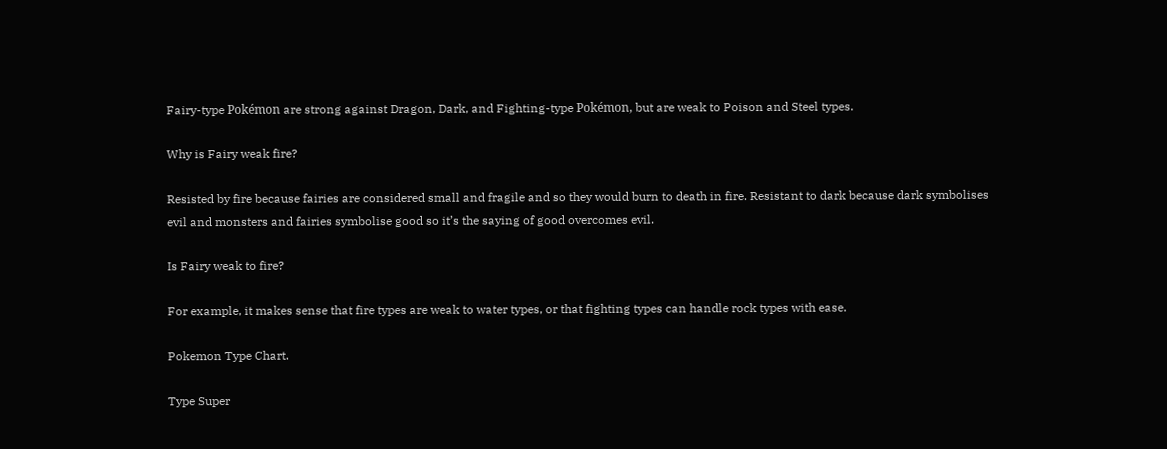Fairy-type Pokémon are strong against Dragon, Dark, and Fighting-type Pokémon, but are weak to Poison and Steel types.

Why is Fairy weak fire?

Resisted by fire because fairies are considered small and fragile and so they would burn to death in fire. Resistant to dark because dark symbolises evil and monsters and fairies symbolise good so it’s the saying of good overcomes evil.

Is Fairy weak to fire?

For example, it makes sense that fire types are weak to water types, or that fighting types can handle rock types with ease.

Pokemon Type Chart.

Type Super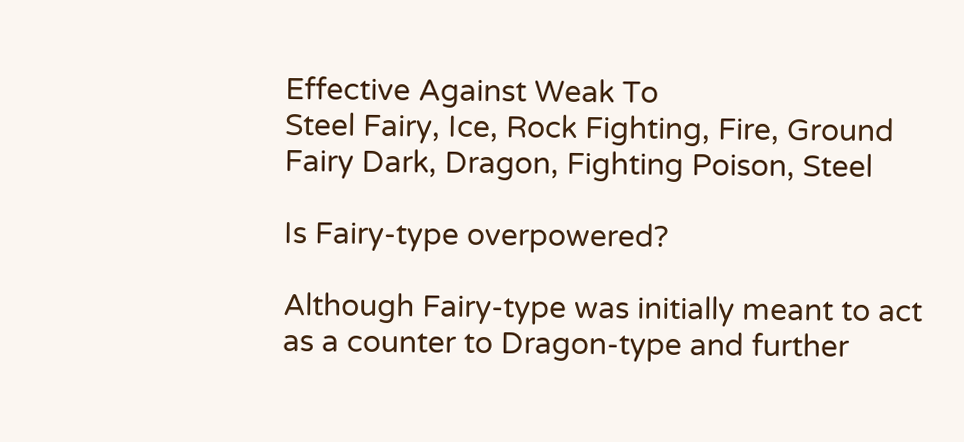Effective Against Weak To
Steel Fairy, Ice, Rock Fighting, Fire, Ground
Fairy Dark, Dragon, Fighting Poison, Steel

Is Fairy-type overpowered?

Although Fairy-type was initially meant to act as a counter to Dragon-type and further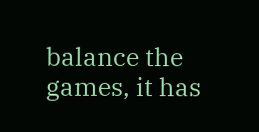balance the games, it has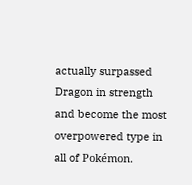actually surpassed Dragon in strength and become the most overpowered type in all of Pokémon.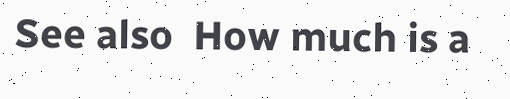See also  How much is a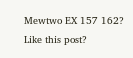Mewtwo EX 157 162?
Like this post?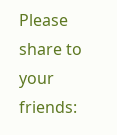Please share to your friends: